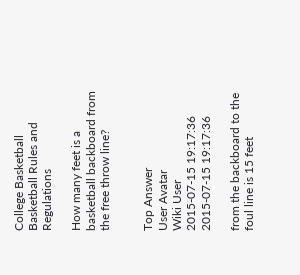College Basketball
Basketball Rules and Regulations

How many feet is a basketball backboard from the free throw line?


Top Answer
User Avatar
Wiki User
2015-07-15 19:17:36
2015-07-15 19:17:36

from the backboard to the foul line is 15 feet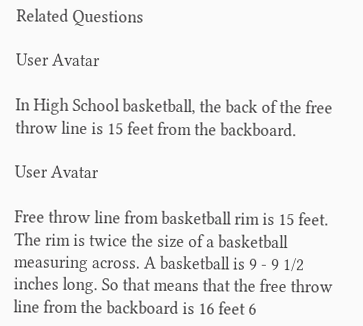Related Questions

User Avatar

In High School basketball, the back of the free throw line is 15 feet from the backboard.

User Avatar

Free throw line from basketball rim is 15 feet. The rim is twice the size of a basketball measuring across. A basketball is 9 - 9 1/2 inches long. So that means that the free throw line from the backboard is 16 feet 6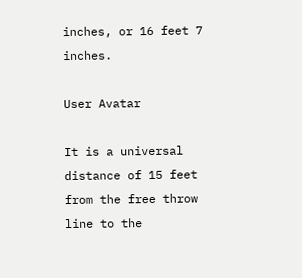inches, or 16 feet 7 inches.

User Avatar

It is a universal distance of 15 feet from the free throw line to the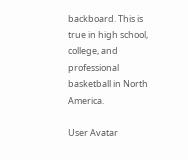backboard. This is true in high school, college, and professional basketball in North America.

User Avatar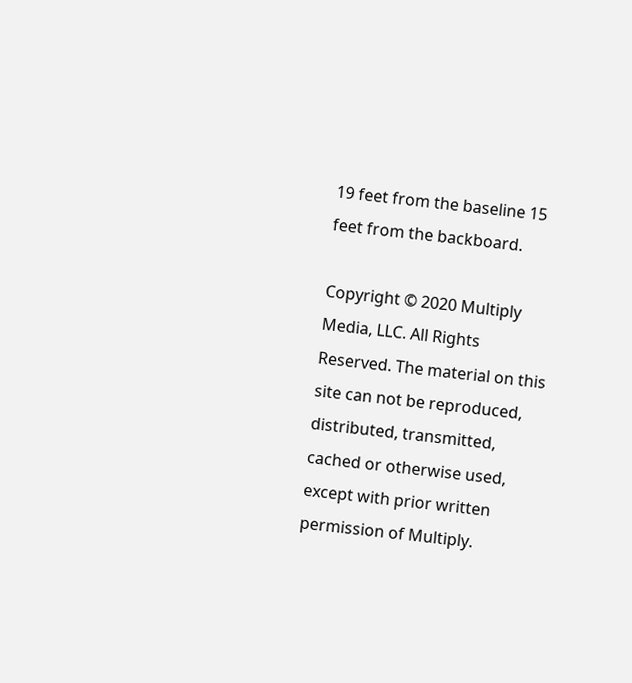19 feet from the baseline 15 feet from the backboard.

Copyright © 2020 Multiply Media, LLC. All Rights Reserved. The material on this site can not be reproduced, distributed, transmitted, cached or otherwise used, except with prior written permission of Multiply.